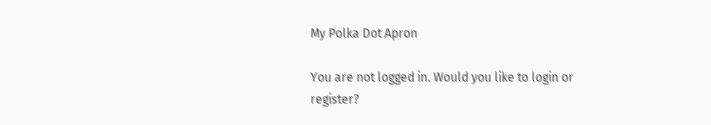My Polka Dot Apron

You are not logged in. Would you like to login or register?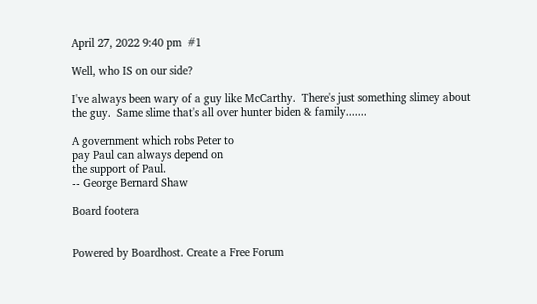April 27, 2022 9:40 pm  #1

Well, who IS on our side?

I've always been wary of a guy like McCarthy.  There's just something slimey about the guy.  Same slime that's all over hunter biden & family.......

A government which robs Peter to
pay Paul can always depend on
the support of Paul.
-- George Bernard Shaw

Board footera


Powered by Boardhost. Create a Free Forum